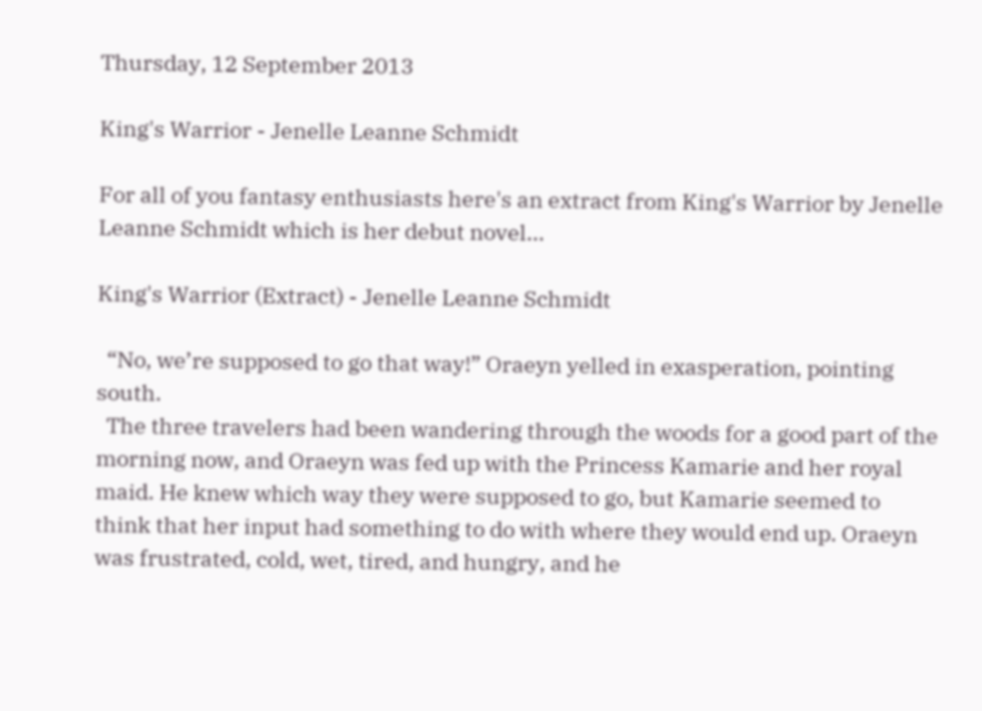Thursday, 12 September 2013

King's Warrior - Jenelle Leanne Schmidt

For all of you fantasy enthusiasts here's an extract from King's Warrior by Jenelle Leanne Schmidt which is her debut novel...

King's Warrior (Extract) - Jenelle Leanne Schmidt

  “No, we’re supposed to go that way!” Oraeyn yelled in exasperation, pointing south.
  The three travelers had been wandering through the woods for a good part of the morning now, and Oraeyn was fed up with the Princess Kamarie and her royal maid. He knew which way they were supposed to go, but Kamarie seemed to think that her input had something to do with where they would end up. Oraeyn was frustrated, cold, wet, tired, and hungry, and he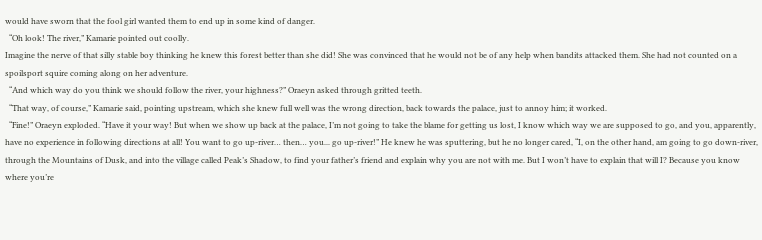would have sworn that the fool girl wanted them to end up in some kind of danger.
  “Oh look! The river,” Kamarie pointed out coolly.
Imagine the nerve of that silly stable boy thinking he knew this forest better than she did! She was convinced that he would not be of any help when bandits attacked them. She had not counted on a spoilsport squire coming along on her adventure.
  “And which way do you think we should follow the river, your highness?” Oraeyn asked through gritted teeth.
  “That way, of course,” Kamarie said, pointing upstream, which she knew full well was the wrong direction, back towards the palace, just to annoy him; it worked.
  “Fine!” Oraeyn exploded. “Have it your way! But when we show up back at the palace, I’m not going to take the blame for getting us lost, I know which way we are supposed to go, and you, apparently, have no experience in following directions at all! You want to go up-river… then… you... go up-river!” He knew he was sputtering, but he no longer cared, “I, on the other hand, am going to go down-river, through the Mountains of Dusk, and into the village called Peak’s Shadow, to find your father’s friend and explain why you are not with me. But I won’t have to explain that will I? Because you know where you’re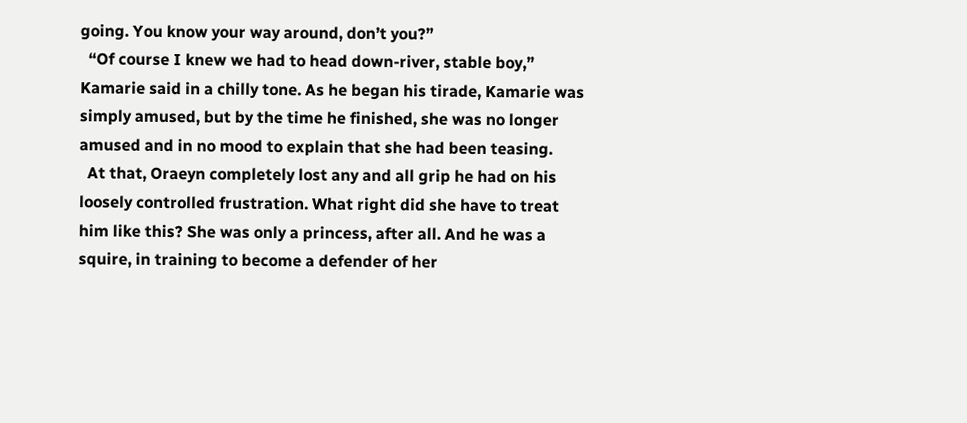going. You know your way around, don’t you?”
  “Of course I knew we had to head down-river, stable boy,” Kamarie said in a chilly tone. As he began his tirade, Kamarie was simply amused, but by the time he finished, she was no longer amused and in no mood to explain that she had been teasing.
  At that, Oraeyn completely lost any and all grip he had on his loosely controlled frustration. What right did she have to treat him like this? She was only a princess, after all. And he was a squire, in training to become a defender of her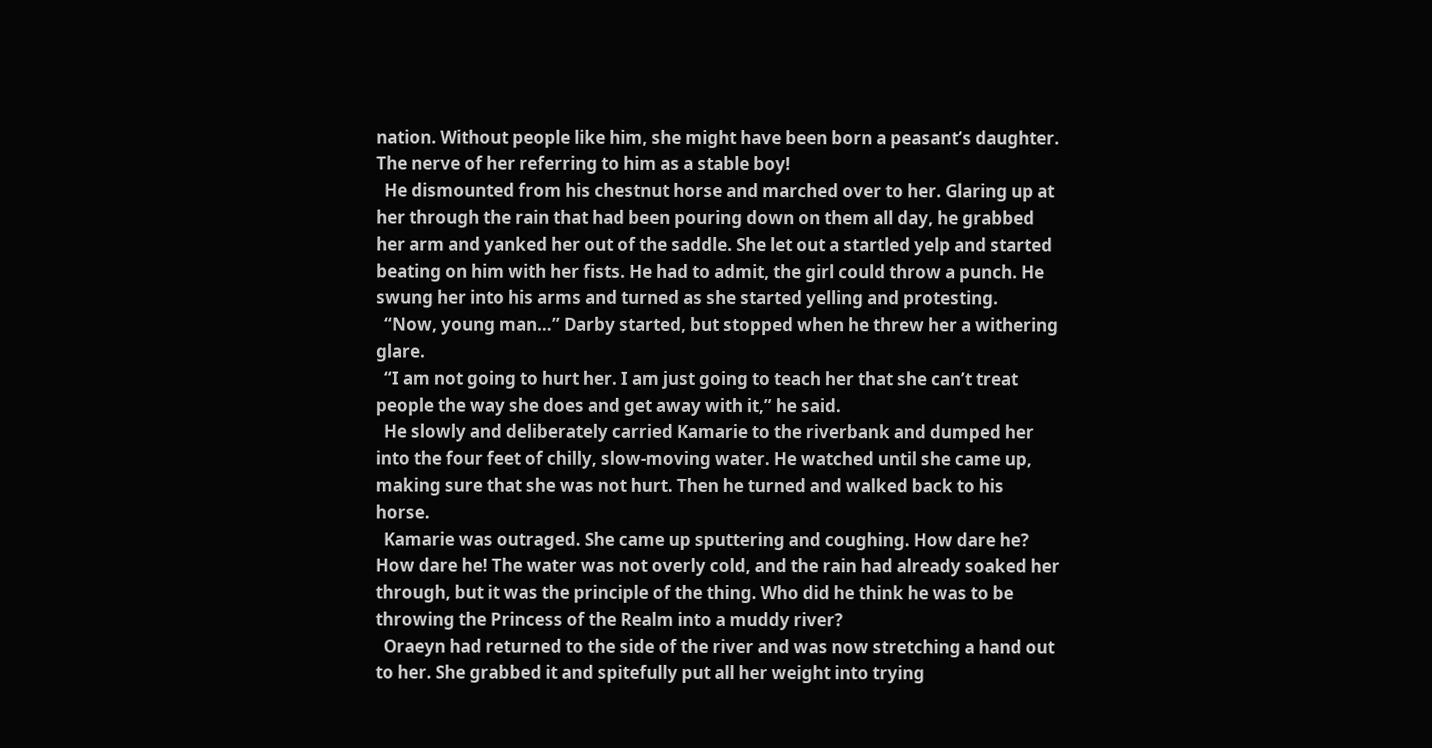nation. Without people like him, she might have been born a peasant’s daughter. The nerve of her referring to him as a stable boy!
  He dismounted from his chestnut horse and marched over to her. Glaring up at her through the rain that had been pouring down on them all day, he grabbed her arm and yanked her out of the saddle. She let out a startled yelp and started beating on him with her fists. He had to admit, the girl could throw a punch. He swung her into his arms and turned as she started yelling and protesting.
  “Now, young man…” Darby started, but stopped when he threw her a withering glare.
  “I am not going to hurt her. I am just going to teach her that she can’t treat people the way she does and get away with it,” he said.
  He slowly and deliberately carried Kamarie to the riverbank and dumped her into the four feet of chilly, slow-moving water. He watched until she came up, making sure that she was not hurt. Then he turned and walked back to his horse.
  Kamarie was outraged. She came up sputtering and coughing. How dare he? How dare he! The water was not overly cold, and the rain had already soaked her through, but it was the principle of the thing. Who did he think he was to be throwing the Princess of the Realm into a muddy river?
  Oraeyn had returned to the side of the river and was now stretching a hand out to her. She grabbed it and spitefully put all her weight into trying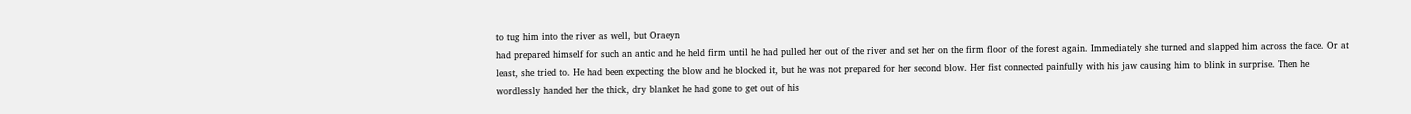to tug him into the river as well, but Oraeyn
had prepared himself for such an antic and he held firm until he had pulled her out of the river and set her on the firm floor of the forest again. Immediately she turned and slapped him across the face. Or at least, she tried to. He had been expecting the blow and he blocked it, but he was not prepared for her second blow. Her fist connected painfully with his jaw causing him to blink in surprise. Then he wordlessly handed her the thick, dry blanket he had gone to get out of his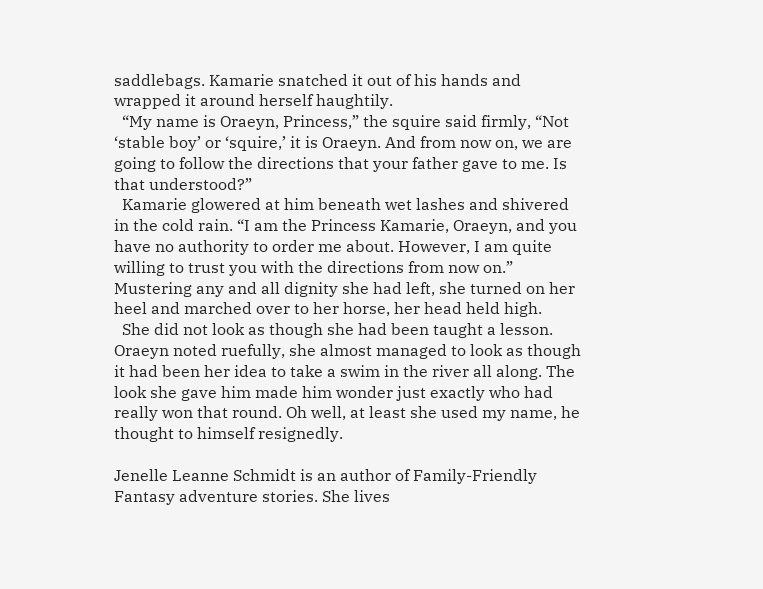saddlebags. Kamarie snatched it out of his hands and wrapped it around herself haughtily.
  “My name is Oraeyn, Princess,” the squire said firmly, “Not ‘stable boy’ or ‘squire,’ it is Oraeyn. And from now on, we are going to follow the directions that your father gave to me. Is that understood?”
  Kamarie glowered at him beneath wet lashes and shivered in the cold rain. “I am the Princess Kamarie, Oraeyn, and you have no authority to order me about. However, I am quite willing to trust you with the directions from now on.” Mustering any and all dignity she had left, she turned on her heel and marched over to her horse, her head held high.
  She did not look as though she had been taught a lesson. Oraeyn noted ruefully, she almost managed to look as though it had been her idea to take a swim in the river all along. The look she gave him made him wonder just exactly who had really won that round. Oh well, at least she used my name, he thought to himself resignedly.

Jenelle Leanne Schmidt is an author of Family-Friendly Fantasy adventure stories. She lives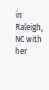in Raleigh, NC with her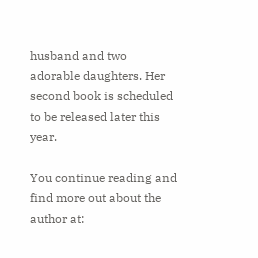husband and two adorable daughters. Her second book is scheduled to be released later this year.

You continue reading and find more out about the author at: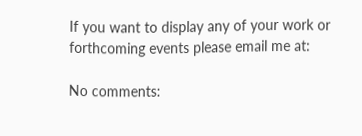If you want to display any of your work or forthcoming events please email me at:

No comments: